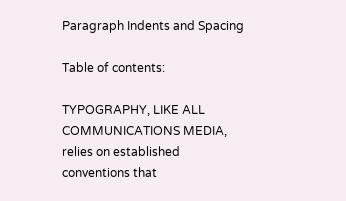Paragraph Indents and Spacing

Table of contents:

TYPOGRAPHY, LIKE ALL COMMUNICATIONS MEDIA, relies on established conventions that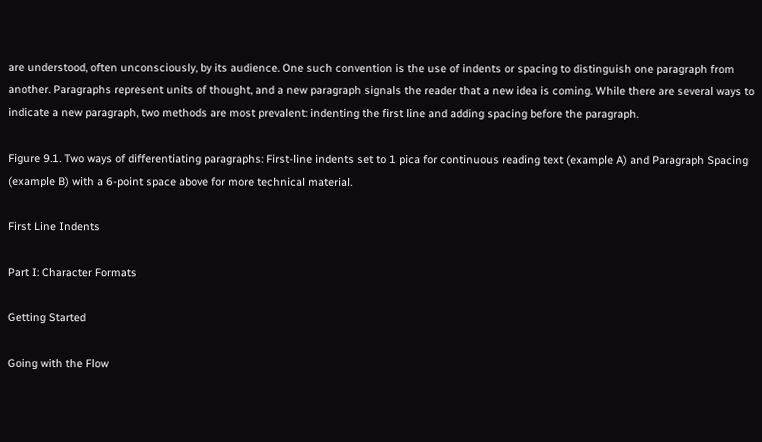are understood, often unconsciously, by its audience. One such convention is the use of indents or spacing to distinguish one paragraph from another. Paragraphs represent units of thought, and a new paragraph signals the reader that a new idea is coming. While there are several ways to indicate a new paragraph, two methods are most prevalent: indenting the first line and adding spacing before the paragraph.

Figure 9.1. Two ways of differentiating paragraphs: First-line indents set to 1 pica for continuous reading text (example A) and Paragraph Spacing (example B) with a 6-point space above for more technical material.

First Line Indents

Part I: Character Formats

Getting Started

Going with the Flow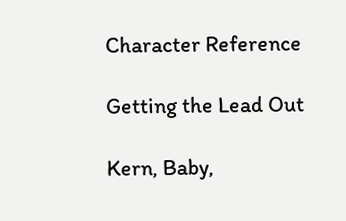Character Reference

Getting the Lead Out

Kern, Baby,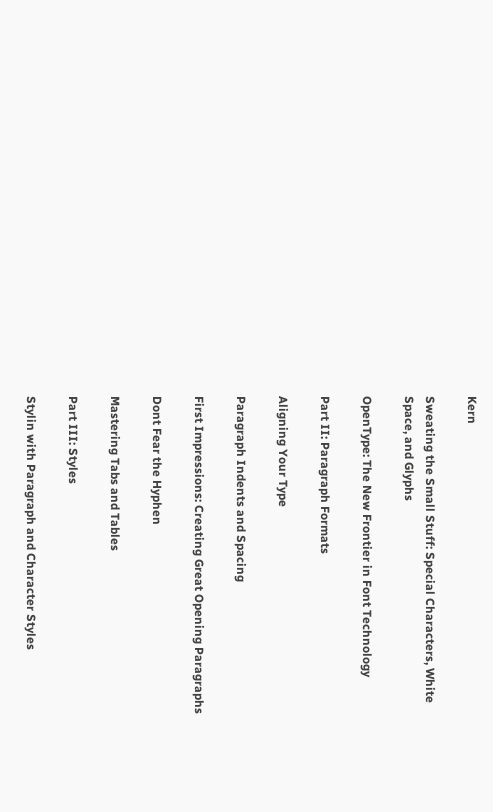Kern

Sweating the Small Stuff: Special Characters, White Space, and Glyphs

OpenType: The New Frontier in Font Technology

Part II: Paragraph Formats

Aligning Your Type

Paragraph Indents and Spacing

First Impressions: Creating Great Opening Paragraphs

Dont Fear the Hyphen

Mastering Tabs and Tables

Part III: Styles

Stylin with Paragraph and Character Styles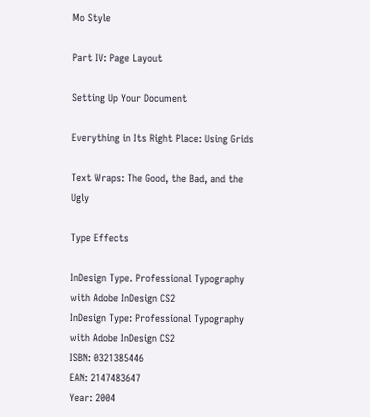Mo Style

Part IV: Page Layout

Setting Up Your Document

Everything in Its Right Place: Using Grids

Text Wraps: The Good, the Bad, and the Ugly

Type Effects

InDesign Type. Professional Typography with Adobe InDesign CS2
InDesign Type: Professional Typography with Adobe InDesign CS2
ISBN: 0321385446
EAN: 2147483647
Year: 2004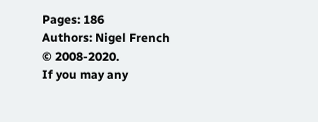Pages: 186
Authors: Nigel French © 2008-2020.
If you may any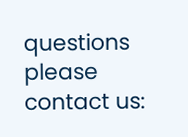questions please contact us: